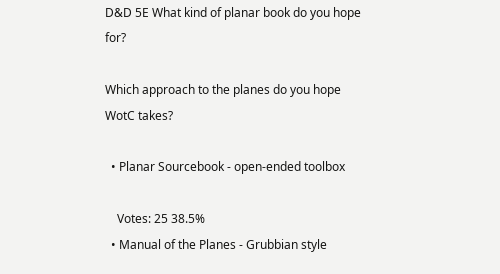D&D 5E What kind of planar book do you hope for?

Which approach to the planes do you hope WotC takes?

  • Planar Sourcebook - open-ended toolbox

    Votes: 25 38.5%
  • Manual of the Planes - Grubbian style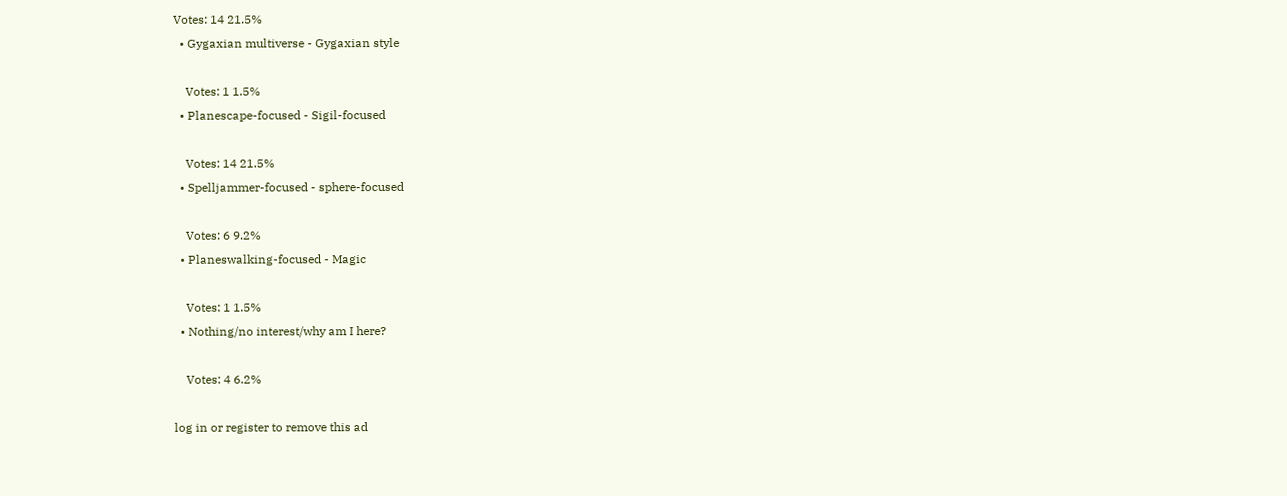Votes: 14 21.5%
  • Gygaxian multiverse - Gygaxian style

    Votes: 1 1.5%
  • Planescape-focused - Sigil-focused

    Votes: 14 21.5%
  • Spelljammer-focused - sphere-focused

    Votes: 6 9.2%
  • Planeswalking-focused - Magic

    Votes: 1 1.5%
  • Nothing/no interest/why am I here?

    Votes: 4 6.2%

log in or register to remove this ad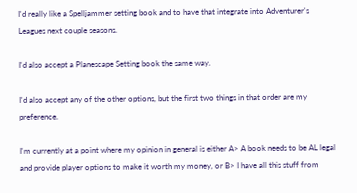I'd really like a Spelljammer setting book and to have that integrate into Adventurer's Leagues next couple seasons.

I'd also accept a Planescape Setting book the same way.

I'd also accept any of the other options, but the first two things in that order are my preference.

I'm currently at a point where my opinion in general is either A> A book needs to be AL legal and provide player options to make it worth my money, or B> I have all this stuff from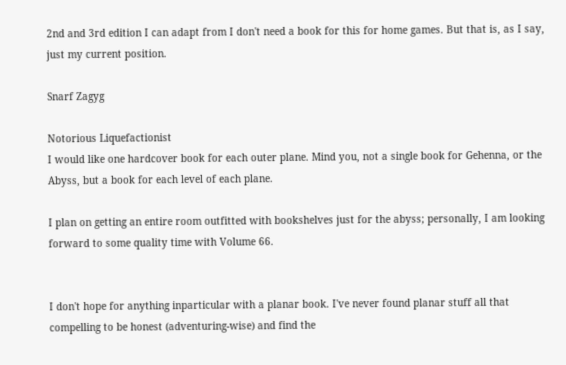2nd and 3rd edition I can adapt from I don't need a book for this for home games. But that is, as I say, just my current position.

Snarf Zagyg

Notorious Liquefactionist
I would like one hardcover book for each outer plane. Mind you, not a single book for Gehenna, or the Abyss, but a book for each level of each plane.

I plan on getting an entire room outfitted with bookshelves just for the abyss; personally, I am looking forward to some quality time with Volume 66.


I don't hope for anything inparticular with a planar book. I've never found planar stuff all that compelling to be honest (adventuring-wise) and find the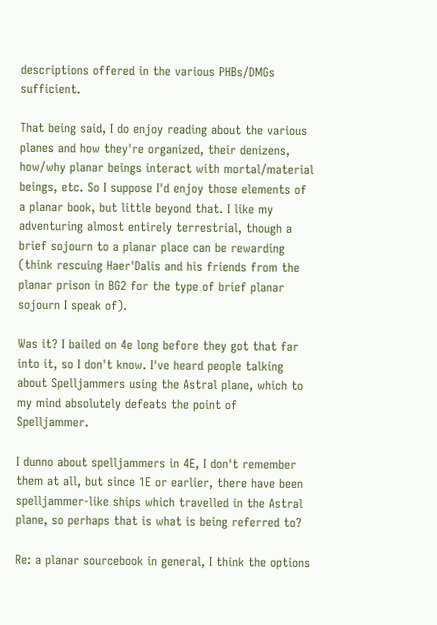descriptions offered in the various PHBs/DMGs sufficient.

That being said, I do enjoy reading about the various planes and how they're organized, their denizens, how/why planar beings interact with mortal/material beings, etc. So I suppose I'd enjoy those elements of a planar book, but little beyond that. I like my adventuring almost entirely terrestrial, though a brief sojourn to a planar place can be rewarding (think rescuing Haer'Dalis and his friends from the planar prison in BG2 for the type of brief planar sojourn I speak of).

Was it? I bailed on 4e long before they got that far into it, so I don't know. I've heard people talking about Spelljammers using the Astral plane, which to my mind absolutely defeats the point of Spelljammer.

I dunno about spelljammers in 4E, I don't remember them at all, but since 1E or earlier, there have been spelljammer-like ships which travelled in the Astral plane, so perhaps that is what is being referred to?

Re: a planar sourcebook in general, I think the options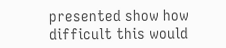presented show how difficult this would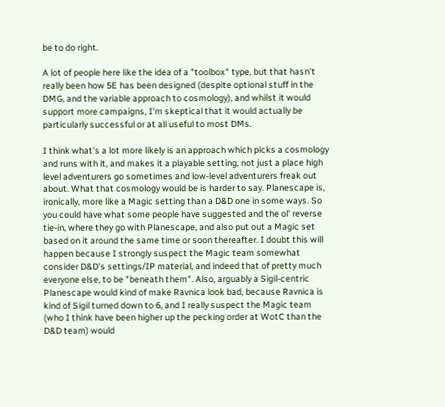be to do right.

A lot of people here like the idea of a "toolbox" type, but that hasn't really been how 5E has been designed (despite optional stuff in the DMG, and the variable approach to cosmology), and whilst it would support more campaigns, I'm skeptical that it would actually be particularly successful or at all useful to most DMs.

I think what's a lot more likely is an approach which picks a cosmology and runs with it, and makes it a playable setting, not just a place high level adventurers go sometimes and low-level adventurers freak out about. What that cosmology would be is harder to say. Planescape is, ironically, more like a Magic setting than a D&D one in some ways. So you could have what some people have suggested and the ol' reverse tie-in, where they go with Planescape, and also put out a Magic set based on it around the same time or soon thereafter. I doubt this will happen because I strongly suspect the Magic team somewhat consider D&D's settings/IP material, and indeed that of pretty much everyone else, to be "beneath them". Also, arguably a Sigil-centric Planescape would kind of make Ravnica look bad, because Ravnica is kind of Sigil turned down to 6, and I really suspect the Magic team (who I think have been higher up the pecking order at WotC than the D&D team) would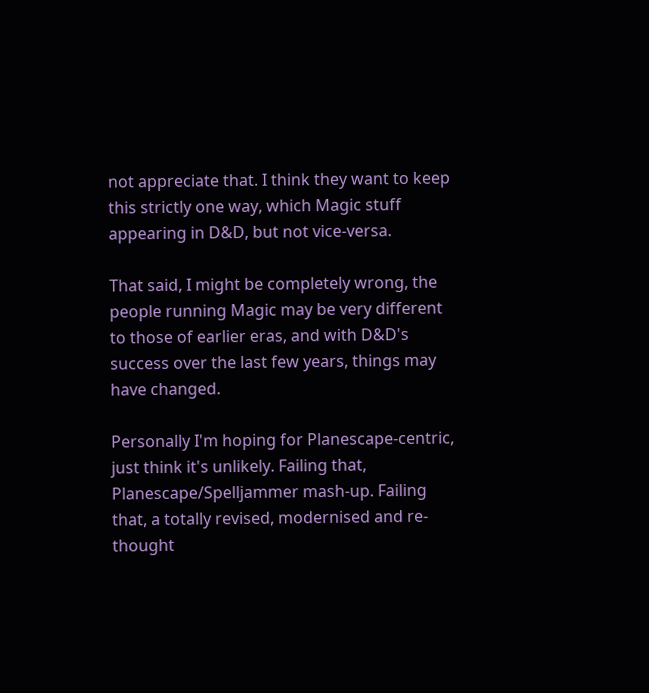not appreciate that. I think they want to keep this strictly one way, which Magic stuff appearing in D&D, but not vice-versa.

That said, I might be completely wrong, the people running Magic may be very different to those of earlier eras, and with D&D's success over the last few years, things may have changed.

Personally I'm hoping for Planescape-centric, just think it's unlikely. Failing that, Planescape/Spelljammer mash-up. Failing that, a totally revised, modernised and re-thought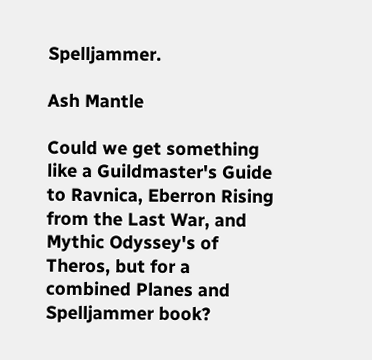Spelljammer.

Ash Mantle

Could we get something like a Guildmaster's Guide to Ravnica, Eberron Rising from the Last War, and Mythic Odyssey's of Theros, but for a combined Planes and Spelljammer book?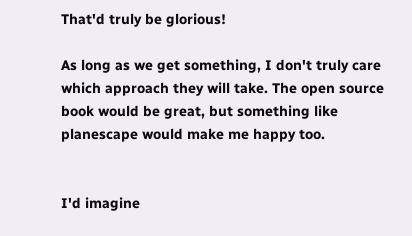That'd truly be glorious!

As long as we get something, I don't truly care which approach they will take. The open source book would be great, but something like planescape would make me happy too.


I'd imagine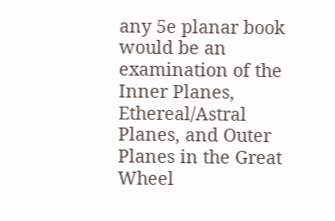any 5e planar book would be an examination of the Inner Planes, Ethereal/Astral Planes, and Outer Planes in the Great Wheel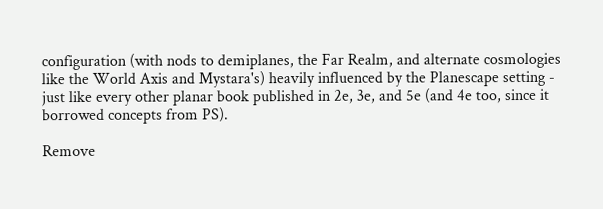configuration (with nods to demiplanes, the Far Realm, and alternate cosmologies like the World Axis and Mystara's) heavily influenced by the Planescape setting - just like every other planar book published in 2e, 3e, and 5e (and 4e too, since it borrowed concepts from PS).

Remove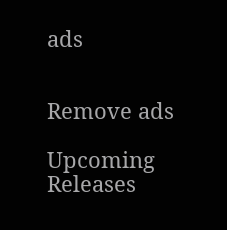ads


Remove ads

Upcoming Releases